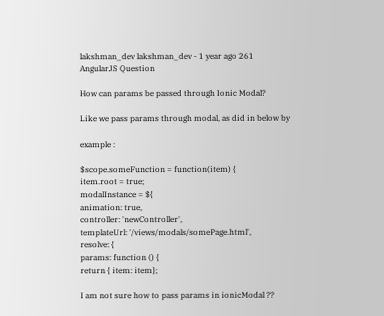lakshman_dev lakshman_dev - 1 year ago 261
AngularJS Question

How can params be passed through Ionic Modal?

Like we pass params through modal, as did in below by

example :

$scope.someFunction = function(item) {
item.root = true;
modalInstance = ${
animation: true,
controller: 'newController',
templateUrl: '/views/modals/somePage.html',
resolve: {
params: function () {
return { item: item};

I am not sure how to pass params in ionicModal ??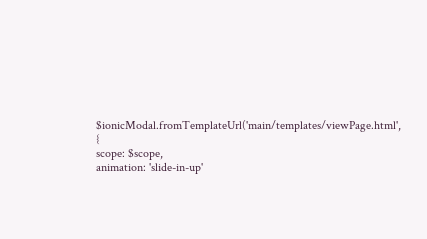$ionicModal.fromTemplateUrl('main/templates/viewPage.html', {
scope: $scope,
animation: 'slide-in-up'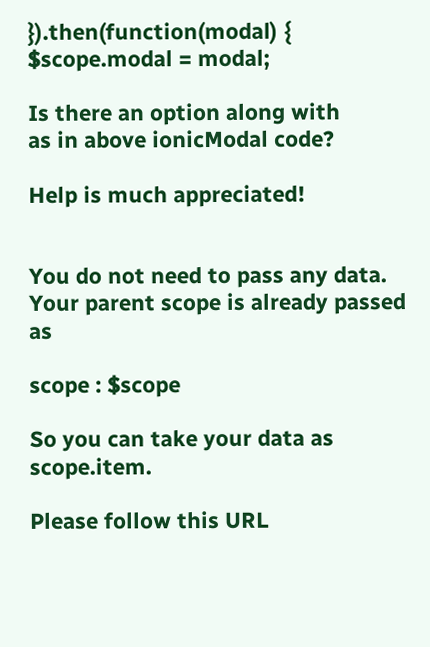}).then(function(modal) {
$scope.modal = modal;

Is there an option along with
as in above ionicModal code?

Help is much appreciated!


You do not need to pass any data. Your parent scope is already passed as

scope : $scope

So you can take your data as scope.item.

Please follow this URL